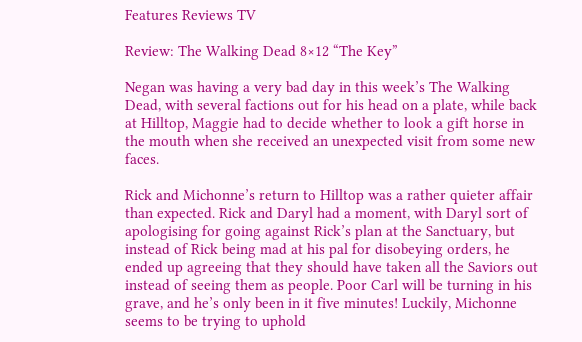Features Reviews TV

Review: The Walking Dead 8×12 “The Key”

Negan was having a very bad day in this week’s The Walking Dead, with several factions out for his head on a plate, while back at Hilltop, Maggie had to decide whether to look a gift horse in the mouth when she received an unexpected visit from some new faces.

Rick and Michonne’s return to Hilltop was a rather quieter affair than expected. Rick and Daryl had a moment, with Daryl sort of apologising for going against Rick’s plan at the Sanctuary, but instead of Rick being mad at his pal for disobeying orders, he ended up agreeing that they should have taken all the Saviors out instead of seeing them as people. Poor Carl will be turning in his grave, and he’s only been in it five minutes! Luckily, Michonne seems to be trying to uphold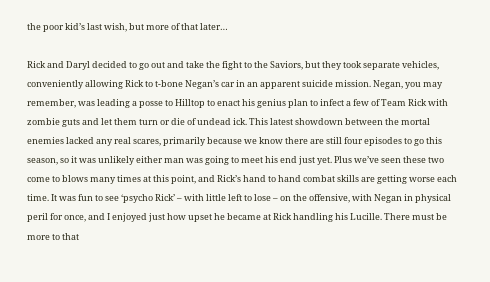the poor kid’s last wish, but more of that later…

Rick and Daryl decided to go out and take the fight to the Saviors, but they took separate vehicles, conveniently allowing Rick to t-bone Negan’s car in an apparent suicide mission. Negan, you may remember, was leading a posse to Hilltop to enact his genius plan to infect a few of Team Rick with zombie guts and let them turn or die of undead ick. This latest showdown between the mortal enemies lacked any real scares, primarily because we know there are still four episodes to go this season, so it was unlikely either man was going to meet his end just yet. Plus we’ve seen these two come to blows many times at this point, and Rick’s hand to hand combat skills are getting worse each time. It was fun to see ‘psycho Rick’ – with little left to lose – on the offensive, with Negan in physical peril for once, and I enjoyed just how upset he became at Rick handling his Lucille. There must be more to that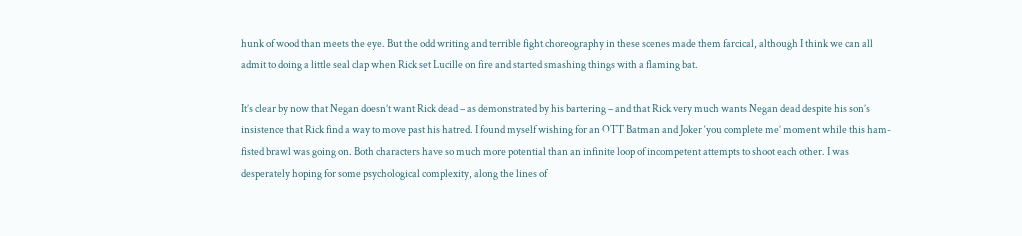hunk of wood than meets the eye. But the odd writing and terrible fight choreography in these scenes made them farcical, although I think we can all admit to doing a little seal clap when Rick set Lucille on fire and started smashing things with a flaming bat.

It’s clear by now that Negan doesn’t want Rick dead – as demonstrated by his bartering – and that Rick very much wants Negan dead despite his son’s insistence that Rick find a way to move past his hatred. I found myself wishing for an OTT Batman and Joker ‘you complete me’ moment while this ham-fisted brawl was going on. Both characters have so much more potential than an infinite loop of incompetent attempts to shoot each other. I was desperately hoping for some psychological complexity, along the lines of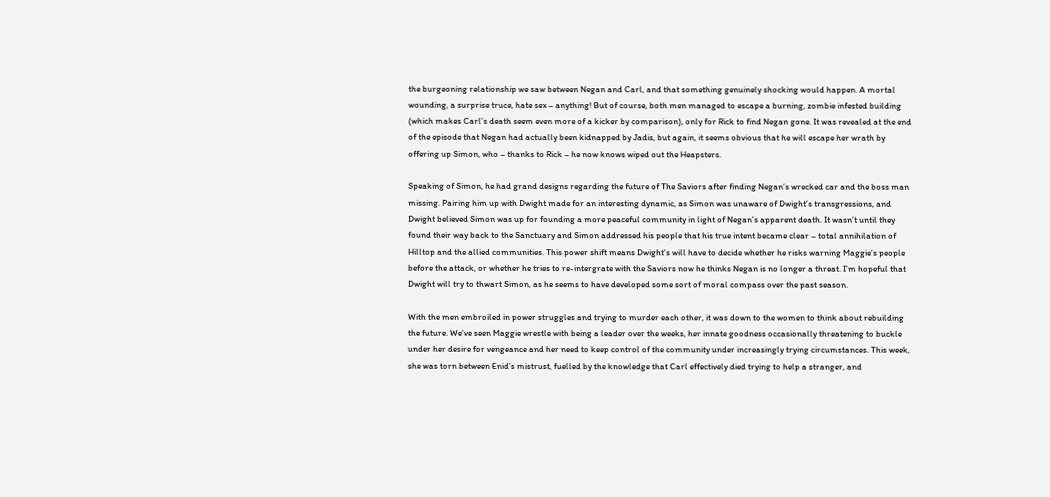the burgeoning relationship we saw between Negan and Carl, and that something genuinely shocking would happen. A mortal wounding, a surprise truce, hate sex – anything! But of course, both men managed to escape a burning, zombie infested building (which makes Carl’s death seem even more of a kicker by comparison), only for Rick to find Negan gone. It was revealed at the end of the episode that Negan had actually been kidnapped by Jadis, but again, it seems obvious that he will escape her wrath by offering up Simon, who – thanks to Rick – he now knows wiped out the Heapsters.

Speaking of Simon, he had grand designs regarding the future of The Saviors after finding Negan’s wrecked car and the boss man missing. Pairing him up with Dwight made for an interesting dynamic, as Simon was unaware of Dwight’s transgressions, and Dwight believed Simon was up for founding a more peaceful community in light of Negan’s apparent death. It wasn’t until they found their way back to the Sanctuary and Simon addressed his people that his true intent became clear – total annihilation of Hilltop and the allied communities. This power shift means Dwight’s will have to decide whether he risks warning Maggie’s people before the attack, or whether he tries to re-intergrate with the Saviors now he thinks Negan is no longer a threat. I’m hopeful that Dwight will try to thwart Simon, as he seems to have developed some sort of moral compass over the past season.

With the men embroiled in power struggles and trying to murder each other, it was down to the women to think about rebuilding the future. We’ve seen Maggie wrestle with being a leader over the weeks, her innate goodness occasionally threatening to buckle under her desire for vengeance and her need to keep control of the community under increasingly trying circumstances. This week, she was torn between Enid’s mistrust, fuelled by the knowledge that Carl effectively died trying to help a stranger, and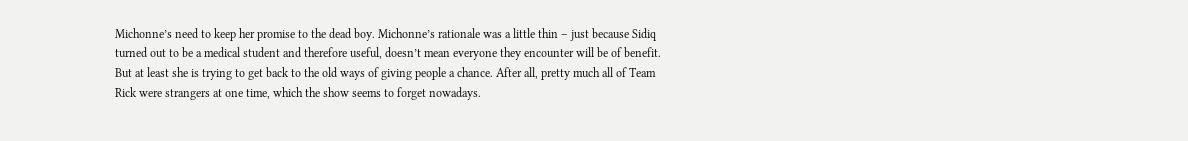Michonne’s need to keep her promise to the dead boy. Michonne’s rationale was a little thin – just because Sidiq turned out to be a medical student and therefore useful, doesn’t mean everyone they encounter will be of benefit. But at least she is trying to get back to the old ways of giving people a chance. After all, pretty much all of Team Rick were strangers at one time, which the show seems to forget nowadays.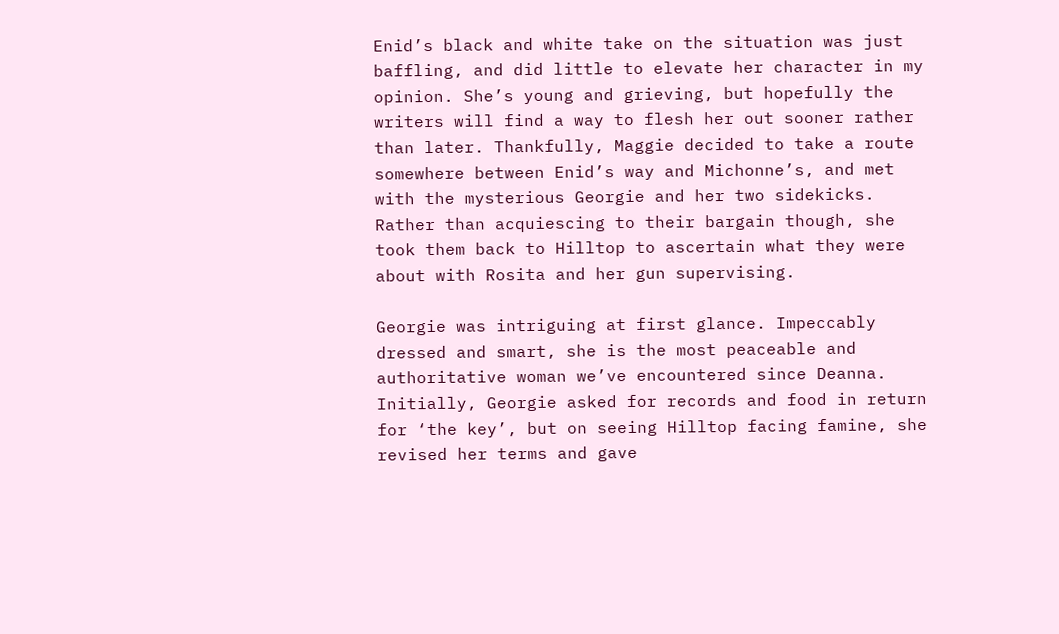Enid’s black and white take on the situation was just baffling, and did little to elevate her character in my opinion. She’s young and grieving, but hopefully the writers will find a way to flesh her out sooner rather than later. Thankfully, Maggie decided to take a route somewhere between Enid’s way and Michonne’s, and met with the mysterious Georgie and her two sidekicks. Rather than acquiescing to their bargain though, she took them back to Hilltop to ascertain what they were about with Rosita and her gun supervising.

Georgie was intriguing at first glance. Impeccably dressed and smart, she is the most peaceable and authoritative woman we’ve encountered since Deanna. Initially, Georgie asked for records and food in return for ‘the key’, but on seeing Hilltop facing famine, she revised her terms and gave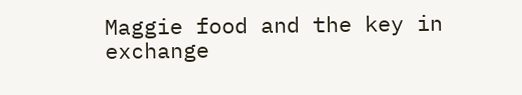Maggie food and the key in exchange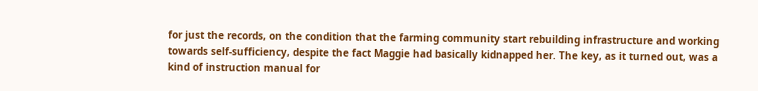for just the records, on the condition that the farming community start rebuilding infrastructure and working towards self-sufficiency, despite the fact Maggie had basically kidnapped her. The key, as it turned out, was a kind of instruction manual for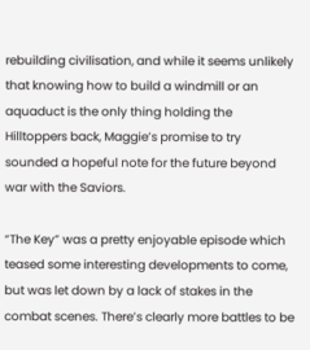rebuilding civilisation, and while it seems unlikely that knowing how to build a windmill or an aquaduct is the only thing holding the Hilltoppers back, Maggie’s promise to try sounded a hopeful note for the future beyond war with the Saviors.

“The Key” was a pretty enjoyable episode which teased some interesting developments to come, but was let down by a lack of stakes in the combat scenes. There’s clearly more battles to be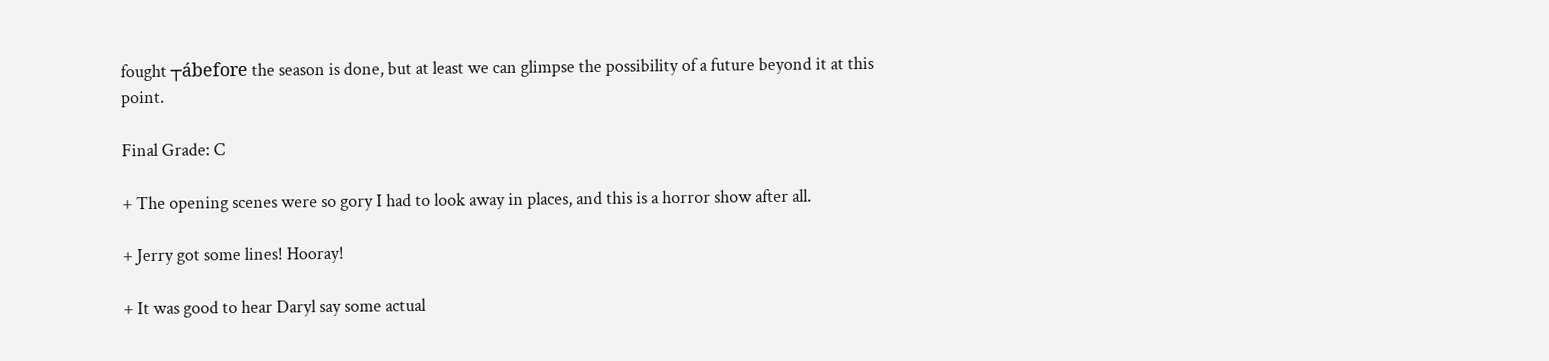fought ┬ábefore the season is done, but at least we can glimpse the possibility of a future beyond it at this point.

Final Grade: C

+ The opening scenes were so gory I had to look away in places, and this is a horror show after all.

+ Jerry got some lines! Hooray!

+ It was good to hear Daryl say some actual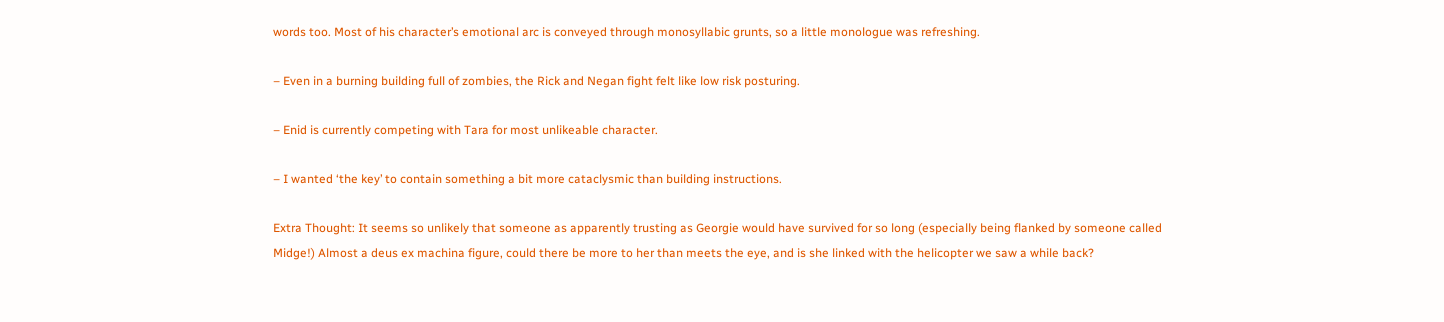words too. Most of his character’s emotional arc is conveyed through monosyllabic grunts, so a little monologue was refreshing.

– Even in a burning building full of zombies, the Rick and Negan fight felt like low risk posturing.

– Enid is currently competing with Tara for most unlikeable character.

– I wanted ‘the key’ to contain something a bit more cataclysmic than building instructions.

Extra Thought: It seems so unlikely that someone as apparently trusting as Georgie would have survived for so long (especially being flanked by someone called Midge!) Almost a deus ex machina figure, could there be more to her than meets the eye, and is she linked with the helicopter we saw a while back?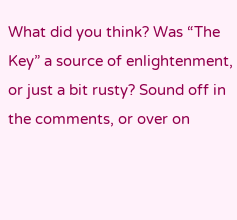What did you think? Was “The Key” a source of enlightenment, or just a bit rusty? Sound off in the comments, or over on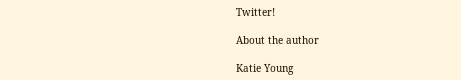Twitter!

About the author

Katie Young